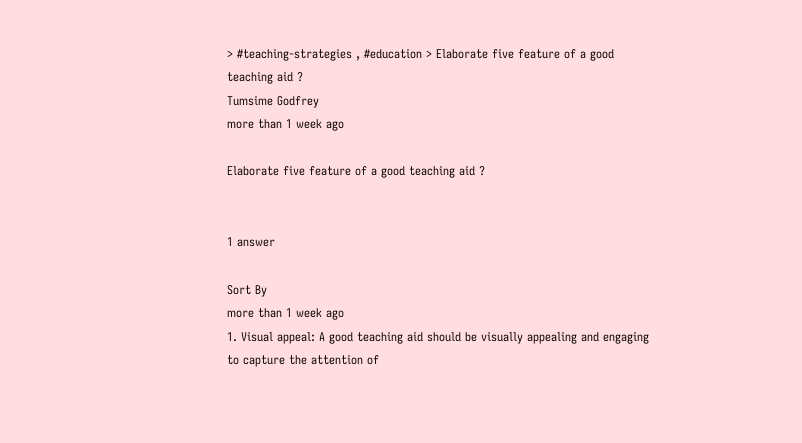> #teaching-strategies , #education > Elaborate five feature of a good teaching aid ?
Tumsime Godfrey
more than 1 week ago

Elaborate five feature of a good teaching aid ?


1 answer

Sort By
more than 1 week ago
1. Visual appeal: A good teaching aid should be visually appealing and engaging to capture the attention of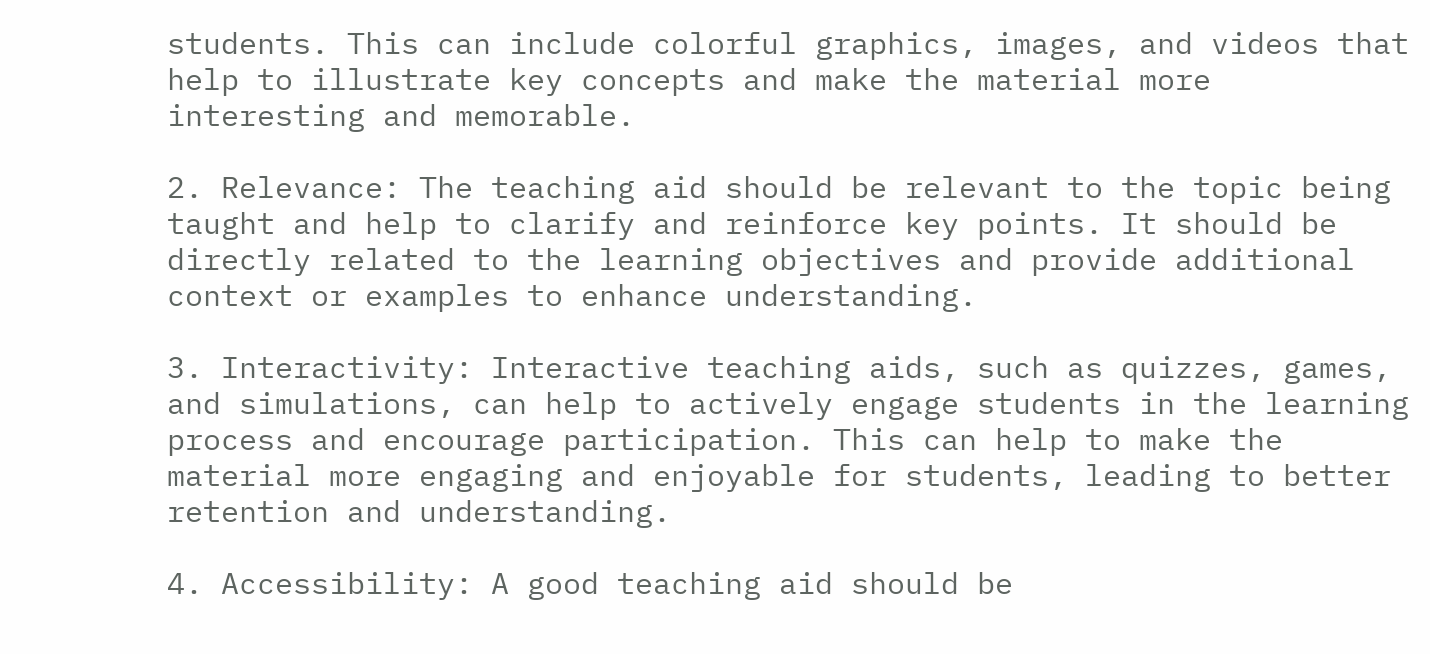students. This can include colorful graphics, images, and videos that help to illustrate key concepts and make the material more interesting and memorable.

2. Relevance: The teaching aid should be relevant to the topic being taught and help to clarify and reinforce key points. It should be directly related to the learning objectives and provide additional context or examples to enhance understanding.

3. Interactivity: Interactive teaching aids, such as quizzes, games, and simulations, can help to actively engage students in the learning process and encourage participation. This can help to make the material more engaging and enjoyable for students, leading to better retention and understanding.

4. Accessibility: A good teaching aid should be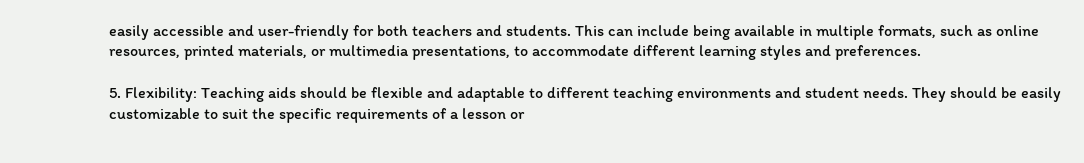easily accessible and user-friendly for both teachers and students. This can include being available in multiple formats, such as online resources, printed materials, or multimedia presentations, to accommodate different learning styles and preferences.

5. Flexibility: Teaching aids should be flexible and adaptable to different teaching environments and student needs. They should be easily customizable to suit the specific requirements of a lesson or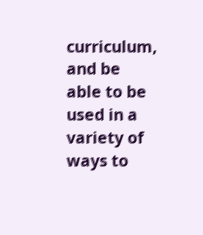curriculum, and be able to be used in a variety of ways to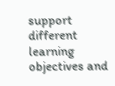support different learning objectives and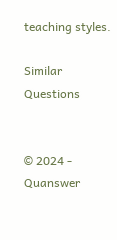teaching styles.

Similar Questions


© 2024 - Quanswer